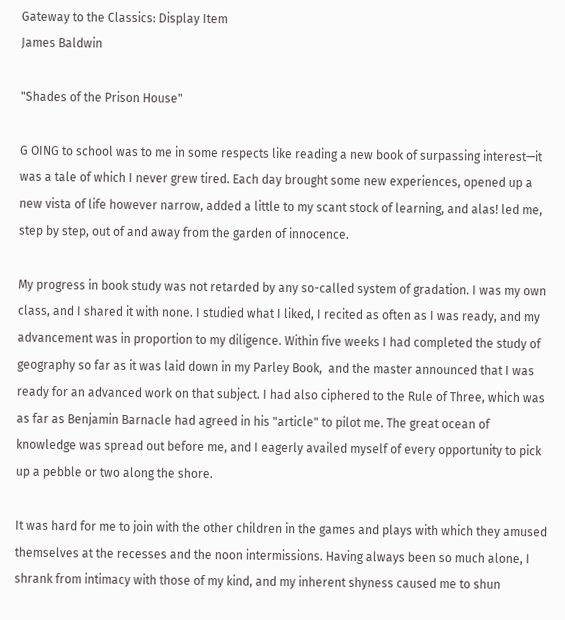Gateway to the Classics: Display Item
James Baldwin

"Shades of the Prison House"

G OING to school was to me in some respects like reading a new book of surpassing interest—it was a tale of which I never grew tired. Each day brought some new experiences, opened up a new vista of life however narrow, added a little to my scant stock of learning, and alas! led me, step by step, out of and away from the garden of innocence.

My progress in book study was not retarded by any so-called system of gradation. I was my own class, and I shared it with none. I studied what I liked, I recited as often as I was ready, and my advancement was in proportion to my diligence. Within five weeks I had completed the study of geography so far as it was laid down in my Parley Book,  and the master announced that I was ready for an advanced work on that subject. I had also ciphered to the Rule of Three, which was as far as Benjamin Barnacle had agreed in his "article" to pilot me. The great ocean of knowledge was spread out before me, and I eagerly availed myself of every opportunity to pick up a pebble or two along the shore.

It was hard for me to join with the other children in the games and plays with which they amused themselves at the recesses and the noon intermissions. Having always been so much alone, I shrank from intimacy with those of my kind, and my inherent shyness caused me to shun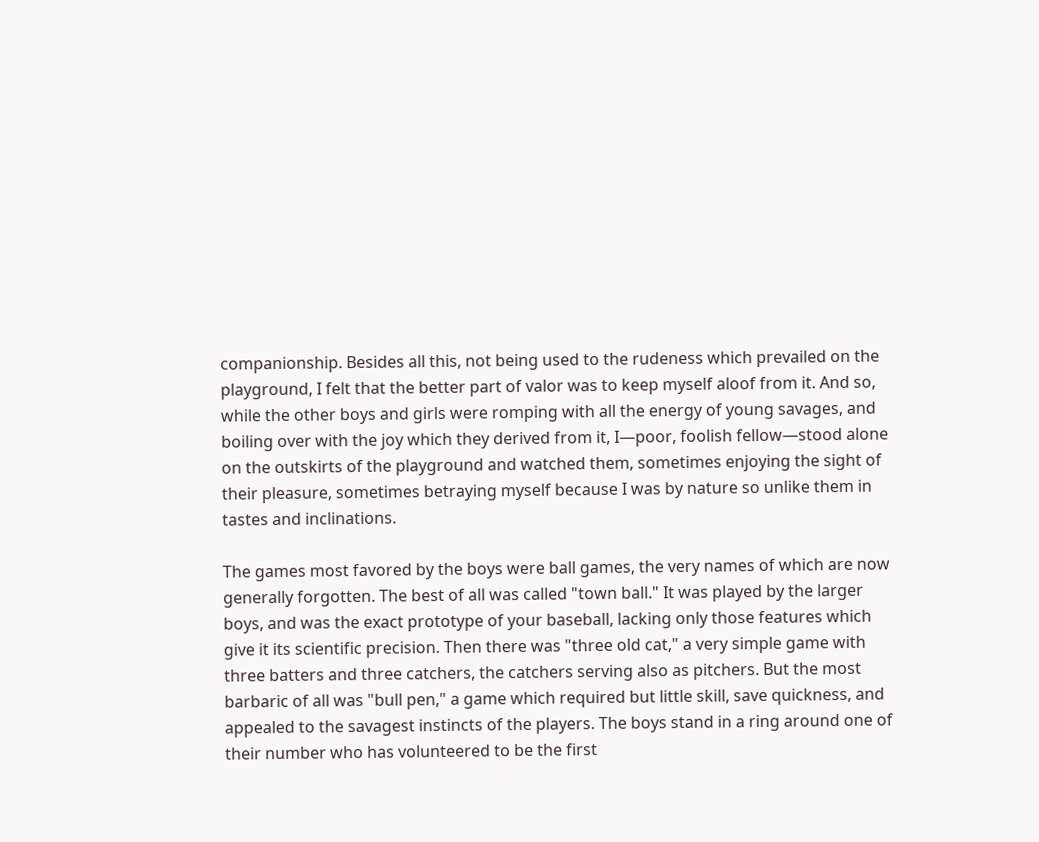companionship. Besides all this, not being used to the rudeness which prevailed on the playground, I felt that the better part of valor was to keep myself aloof from it. And so, while the other boys and girls were romping with all the energy of young savages, and boiling over with the joy which they derived from it, I—poor, foolish fellow—stood alone on the outskirts of the playground and watched them, sometimes enjoying the sight of their pleasure, sometimes betraying myself because I was by nature so unlike them in tastes and inclinations.

The games most favored by the boys were ball games, the very names of which are now generally forgotten. The best of all was called "town ball." It was played by the larger boys, and was the exact prototype of your baseball, lacking only those features which give it its scientific precision. Then there was "three old cat," a very simple game with three batters and three catchers, the catchers serving also as pitchers. But the most barbaric of all was "bull pen," a game which required but little skill, save quickness, and appealed to the savagest instincts of the players. The boys stand in a ring around one of their number who has volunteered to be the first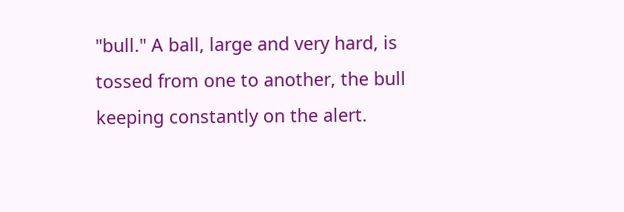"bull." A ball, large and very hard, is tossed from one to another, the bull keeping constantly on the alert.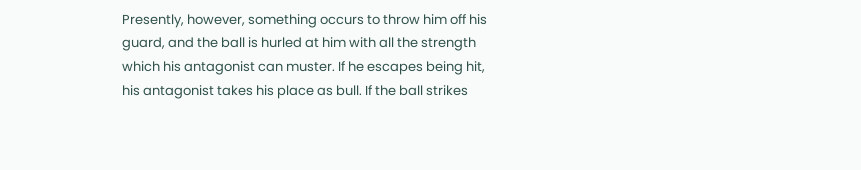Presently, however, something occurs to throw him off his guard, and the ball is hurled at him with all the strength which his antagonist can muster. If he escapes being hit, his antagonist takes his place as bull. If the ball strikes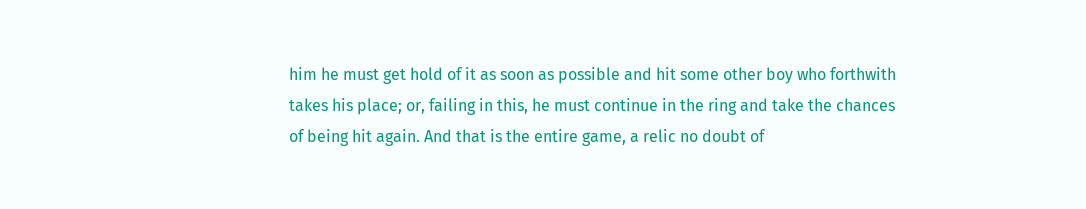him he must get hold of it as soon as possible and hit some other boy who forthwith takes his place; or, failing in this, he must continue in the ring and take the chances of being hit again. And that is the entire game, a relic no doubt of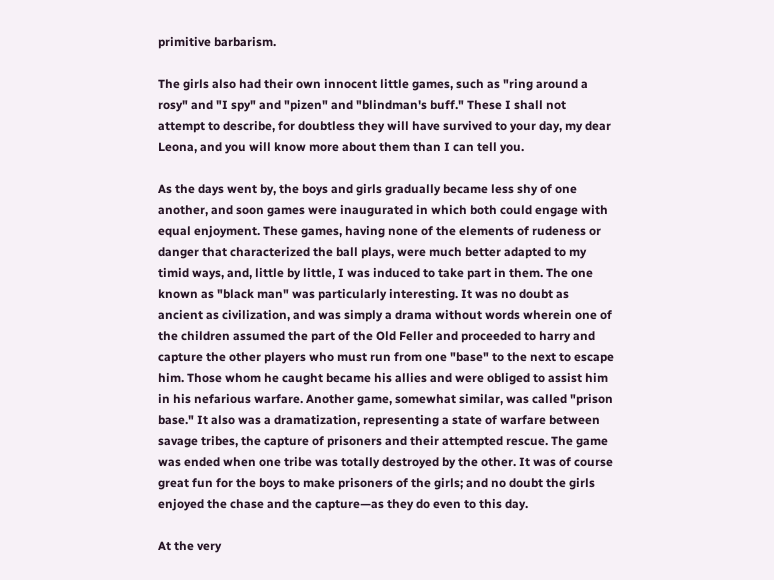primitive barbarism.

The girls also had their own innocent little games, such as "ring around a rosy" and "I spy" and "pizen" and "blindman's buff." These I shall not attempt to describe, for doubtless they will have survived to your day, my dear Leona, and you will know more about them than I can tell you.

As the days went by, the boys and girls gradually became less shy of one another, and soon games were inaugurated in which both could engage with equal enjoyment. These games, having none of the elements of rudeness or danger that characterized the ball plays, were much better adapted to my timid ways, and, little by little, I was induced to take part in them. The one known as "black man" was particularly interesting. It was no doubt as ancient as civilization, and was simply a drama without words wherein one of the children assumed the part of the Old Feller and proceeded to harry and capture the other players who must run from one "base" to the next to escape him. Those whom he caught became his allies and were obliged to assist him in his nefarious warfare. Another game, somewhat similar, was called "prison base." It also was a dramatization, representing a state of warfare between savage tribes, the capture of prisoners and their attempted rescue. The game was ended when one tribe was totally destroyed by the other. It was of course great fun for the boys to make prisoners of the girls; and no doubt the girls enjoyed the chase and the capture—as they do even to this day.

At the very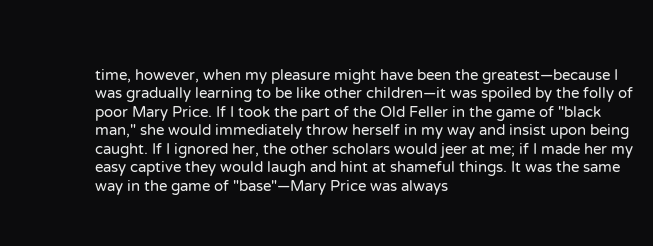time, however, when my pleasure might have been the greatest—because I was gradually learning to be like other children—it was spoiled by the folly of poor Mary Price. If I took the part of the Old Feller in the game of "black man," she would immediately throw herself in my way and insist upon being caught. If I ignored her, the other scholars would jeer at me; if I made her my easy captive they would laugh and hint at shameful things. It was the same way in the game of "base"—Mary Price was always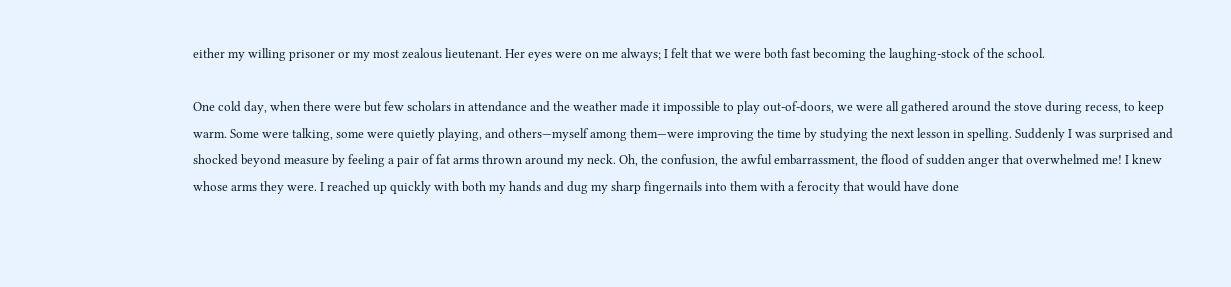either my willing prisoner or my most zealous lieutenant. Her eyes were on me always; I felt that we were both fast becoming the laughing-stock of the school.

One cold day, when there were but few scholars in attendance and the weather made it impossible to play out-of-doors, we were all gathered around the stove during recess, to keep warm. Some were talking, some were quietly playing, and others—myself among them—were improving the time by studying the next lesson in spelling. Suddenly I was surprised and shocked beyond measure by feeling a pair of fat arms thrown around my neck. Oh, the confusion, the awful embarrassment, the flood of sudden anger that overwhelmed me! I knew whose arms they were. I reached up quickly with both my hands and dug my sharp fingernails into them with a ferocity that would have done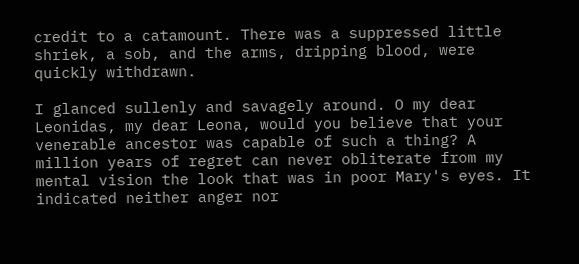credit to a catamount. There was a suppressed little shriek, a sob, and the arms, dripping blood, were quickly withdrawn.

I glanced sullenly and savagely around. O my dear Leonidas, my dear Leona, would you believe that your venerable ancestor was capable of such a thing? A million years of regret can never obliterate from my mental vision the look that was in poor Mary's eyes. It indicated neither anger nor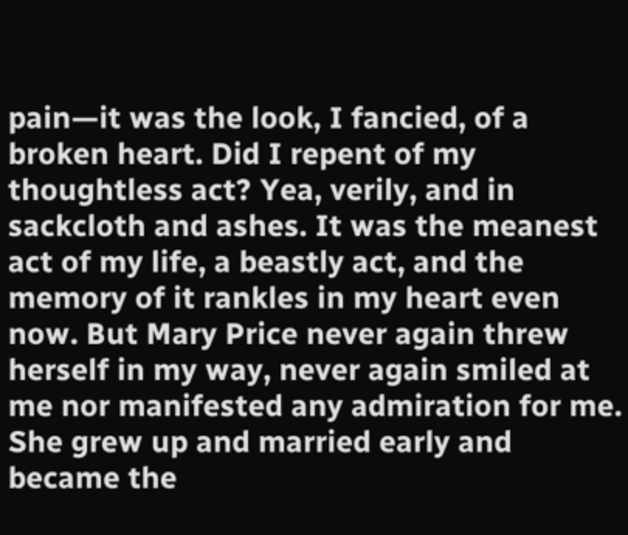pain—it was the look, I fancied, of a broken heart. Did I repent of my thoughtless act? Yea, verily, and in sackcloth and ashes. It was the meanest act of my life, a beastly act, and the memory of it rankles in my heart even now. But Mary Price never again threw herself in my way, never again smiled at me nor manifested any admiration for me. She grew up and married early and became the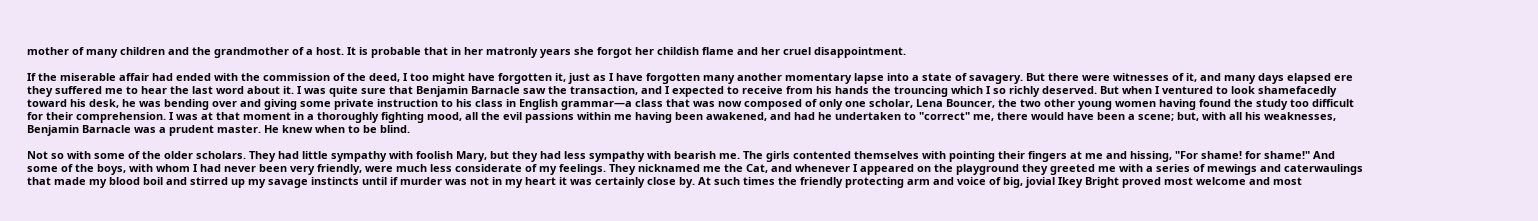mother of many children and the grandmother of a host. It is probable that in her matronly years she forgot her childish flame and her cruel disappointment.

If the miserable affair had ended with the commission of the deed, I too might have forgotten it, just as I have forgotten many another momentary lapse into a state of savagery. But there were witnesses of it, and many days elapsed ere they suffered me to hear the last word about it. I was quite sure that Benjamin Barnacle saw the transaction, and I expected to receive from his hands the trouncing which I so richly deserved. But when I ventured to look shamefacedly toward his desk, he was bending over and giving some private instruction to his class in English grammar—a class that was now composed of only one scholar, Lena Bouncer, the two other young women having found the study too difficult for their comprehension. I was at that moment in a thoroughly fighting mood, all the evil passions within me having been awakened, and had he undertaken to "correct" me, there would have been a scene; but, with all his weaknesses, Benjamin Barnacle was a prudent master. He knew when to be blind.

Not so with some of the older scholars. They had little sympathy with foolish Mary, but they had less sympathy with bearish me. The girls contented themselves with pointing their fingers at me and hissing, "For shame! for shame!" And some of the boys, with whom I had never been very friendly, were much less considerate of my feelings. They nicknamed me the Cat, and whenever I appeared on the playground they greeted me with a series of mewings and caterwaulings that made my blood boil and stirred up my savage instincts until if murder was not in my heart it was certainly close by. At such times the friendly protecting arm and voice of big, jovial Ikey Bright proved most welcome and most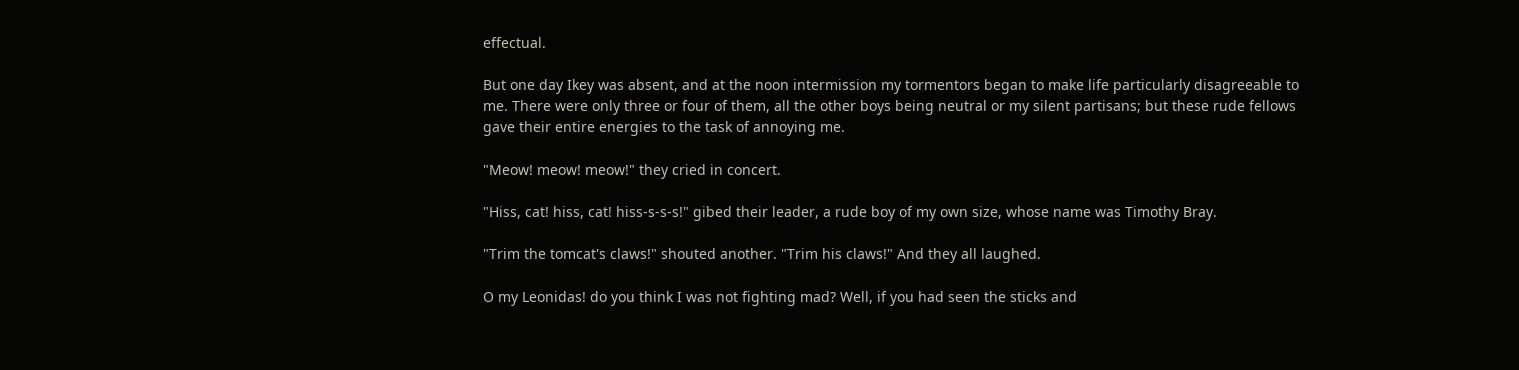effectual.

But one day Ikey was absent, and at the noon intermission my tormentors began to make life particularly disagreeable to me. There were only three or four of them, all the other boys being neutral or my silent partisans; but these rude fellows gave their entire energies to the task of annoying me.

"Meow! meow! meow!" they cried in concert.

"Hiss, cat! hiss, cat! hiss-s-s-s!" gibed their leader, a rude boy of my own size, whose name was Timothy Bray.

"Trim the tomcat's claws!" shouted another. "Trim his claws!" And they all laughed.

O my Leonidas! do you think I was not fighting mad? Well, if you had seen the sticks and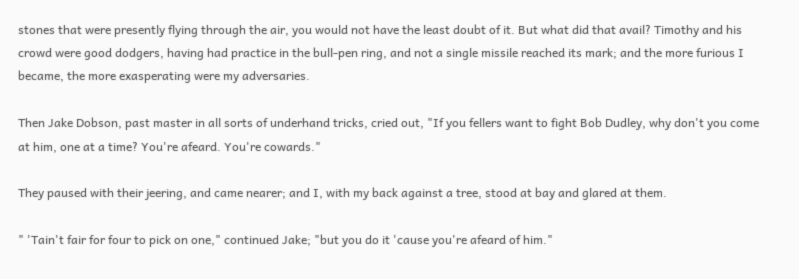stones that were presently flying through the air, you would not have the least doubt of it. But what did that avail? Timothy and his crowd were good dodgers, having had practice in the bull-pen ring, and not a single missile reached its mark; and the more furious I became, the more exasperating were my adversaries.

Then Jake Dobson, past master in all sorts of underhand tricks, cried out, "If you fellers want to fight Bob Dudley, why don't you come at him, one at a time? You're afeard. You're cowards."

They paused with their jeering, and came nearer; and I, with my back against a tree, stood at bay and glared at them.

" 'Tain't fair for four to pick on one," continued Jake; "but you do it 'cause you're afeard of him."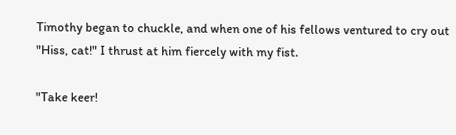Timothy began to chuckle, and when one of his fellows ventured to cry out "Hiss, cat!" I thrust at him fiercely with my fist.

"Take keer!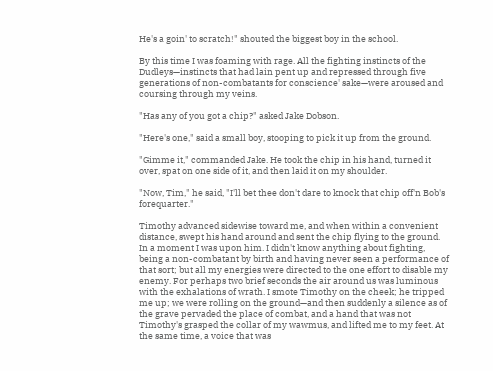He's a goin' to scratch!" shouted the biggest boy in the school.

By this time I was foaming with rage. All the fighting instincts of the Dudleys—instincts that had lain pent up and repressed through five generations of non-combatants for conscience' sake—were aroused and coursing through my veins.

"Has any of you got a chip?" asked Jake Dobson.

"Here's one," said a small boy, stooping to pick it up from the ground.

"Gimme it," commanded Jake. He took the chip in his hand, turned it over, spat on one side of it, and then laid it on my shoulder.

"Now, Tim," he said, "I'll bet thee don't dare to knock that chip off'n Bob's forequarter."

Timothy advanced sidewise toward me, and when within a convenient distance, swept his hand around and sent the chip flying to the ground. In a moment I was upon him. I didn't know anything about fighting, being a non-combatant by birth and having never seen a performance of that sort; but all my energies were directed to the one effort to disable my enemy. For perhaps two brief seconds the air around us was luminous with the exhalations of wrath. I smote Timothy on the cheek; he tripped me up; we were rolling on the ground—and then suddenly a silence as of the grave pervaded the place of combat, and a hand that was not Timothy's grasped the collar of my wawmus, and lifted me to my feet. At the same time, a voice that was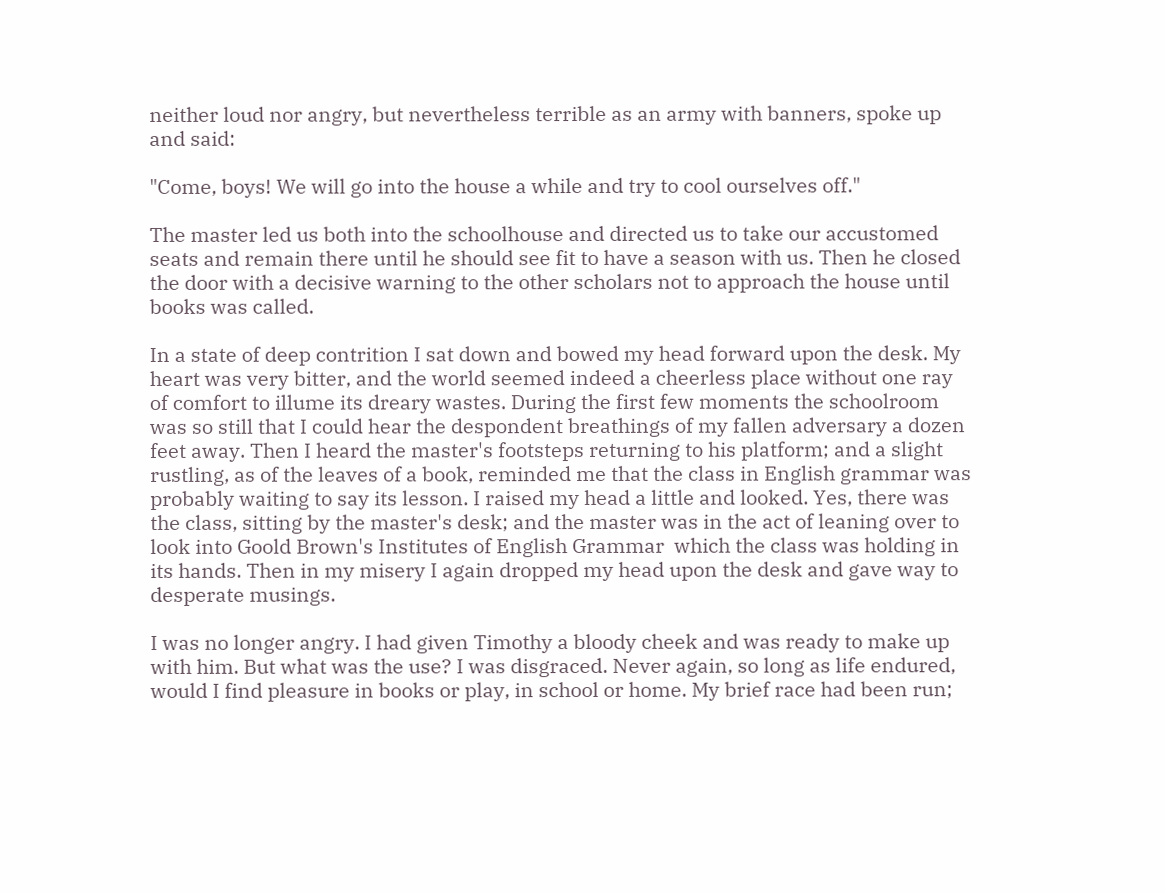neither loud nor angry, but nevertheless terrible as an army with banners, spoke up and said:

"Come, boys! We will go into the house a while and try to cool ourselves off."

The master led us both into the schoolhouse and directed us to take our accustomed seats and remain there until he should see fit to have a season with us. Then he closed the door with a decisive warning to the other scholars not to approach the house until books was called.

In a state of deep contrition I sat down and bowed my head forward upon the desk. My heart was very bitter, and the world seemed indeed a cheerless place without one ray of comfort to illume its dreary wastes. During the first few moments the schoolroom was so still that I could hear the despondent breathings of my fallen adversary a dozen feet away. Then I heard the master's footsteps returning to his platform; and a slight rustling, as of the leaves of a book, reminded me that the class in English grammar was probably waiting to say its lesson. I raised my head a little and looked. Yes, there was the class, sitting by the master's desk; and the master was in the act of leaning over to look into Goold Brown's Institutes of English Grammar  which the class was holding in its hands. Then in my misery I again dropped my head upon the desk and gave way to desperate musings.

I was no longer angry. I had given Timothy a bloody cheek and was ready to make up with him. But what was the use? I was disgraced. Never again, so long as life endured, would I find pleasure in books or play, in school or home. My brief race had been run;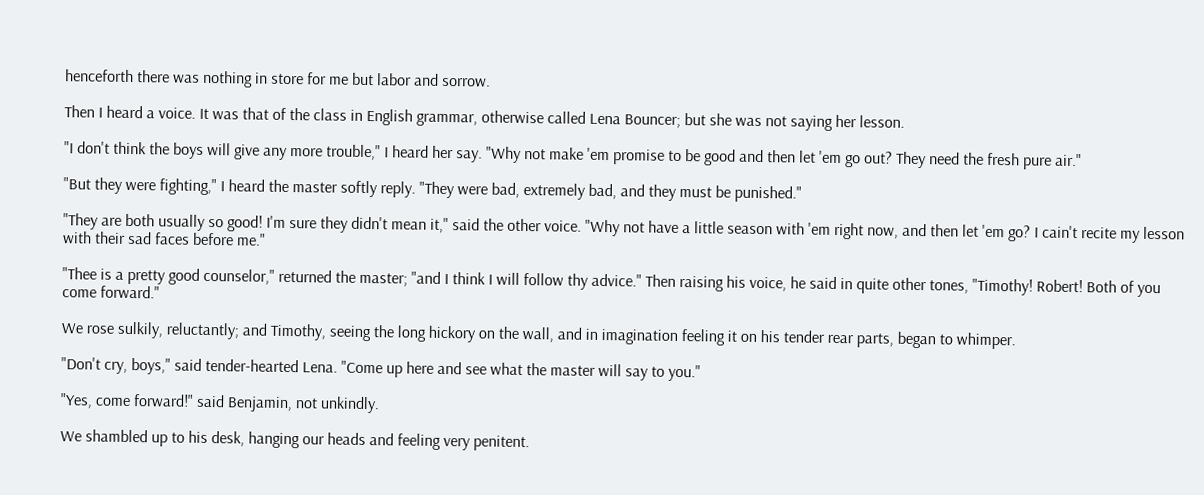henceforth there was nothing in store for me but labor and sorrow.

Then I heard a voice. It was that of the class in English grammar, otherwise called Lena Bouncer; but she was not saying her lesson.

"I don't think the boys will give any more trouble," I heard her say. "Why not make 'em promise to be good and then let 'em go out? They need the fresh pure air."

"But they were fighting," I heard the master softly reply. "They were bad, extremely bad, and they must be punished."

"They are both usually so good! I'm sure they didn't mean it," said the other voice. "Why not have a little season with 'em right now, and then let 'em go? I cain't recite my lesson with their sad faces before me."

"Thee is a pretty good counselor," returned the master; "and I think I will follow thy advice." Then raising his voice, he said in quite other tones, "Timothy! Robert! Both of you come forward."

We rose sulkily, reluctantly; and Timothy, seeing the long hickory on the wall, and in imagination feeling it on his tender rear parts, began to whimper.

"Don't cry, boys," said tender-hearted Lena. "Come up here and see what the master will say to you."

"Yes, come forward!" said Benjamin, not unkindly.

We shambled up to his desk, hanging our heads and feeling very penitent.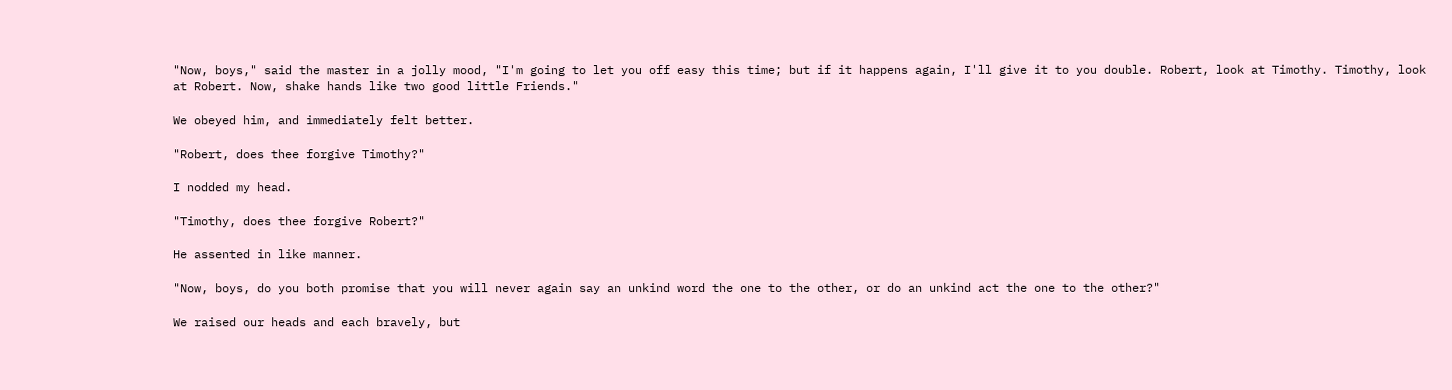"Now, boys," said the master in a jolly mood, "I'm going to let you off easy this time; but if it happens again, I'll give it to you double. Robert, look at Timothy. Timothy, look at Robert. Now, shake hands like two good little Friends."

We obeyed him, and immediately felt better.

"Robert, does thee forgive Timothy?"

I nodded my head.

"Timothy, does thee forgive Robert?"

He assented in like manner.

"Now, boys, do you both promise that you will never again say an unkind word the one to the other, or do an unkind act the one to the other?"

We raised our heads and each bravely, but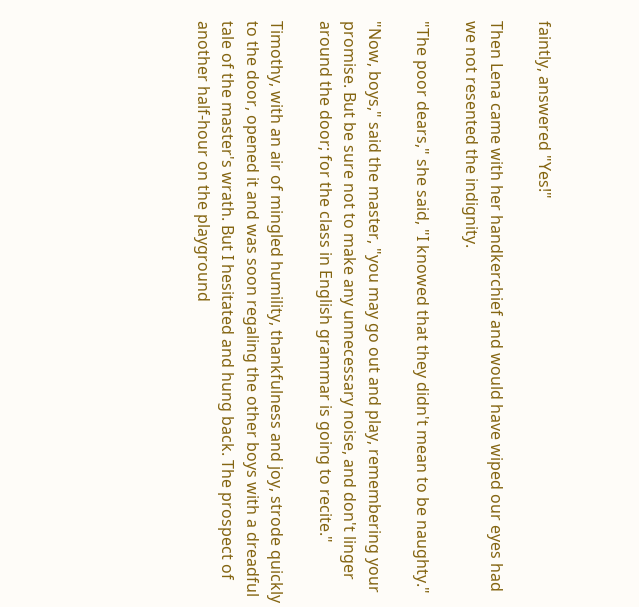faintly, answered "Yes!"

Then Lena came with her handkerchief and would have wiped our eyes had we not resented the indignity.

"The poor dears," she said, "I knowed that they didn't mean to be naughty."

"Now, boys," said the master, "you may go out and play, remembering your promise. But be sure not to make any unnecessary noise, and don't linger around the door; for the class in English grammar is going to recite."

Timothy, with an air of mingled humility, thankfulness and joy, strode quickly to the door, opened it and was soon regaling the other boys with a dreadful tale of the master's wrath. But I hesitated and hung back. The prospect of another half-hour on the playground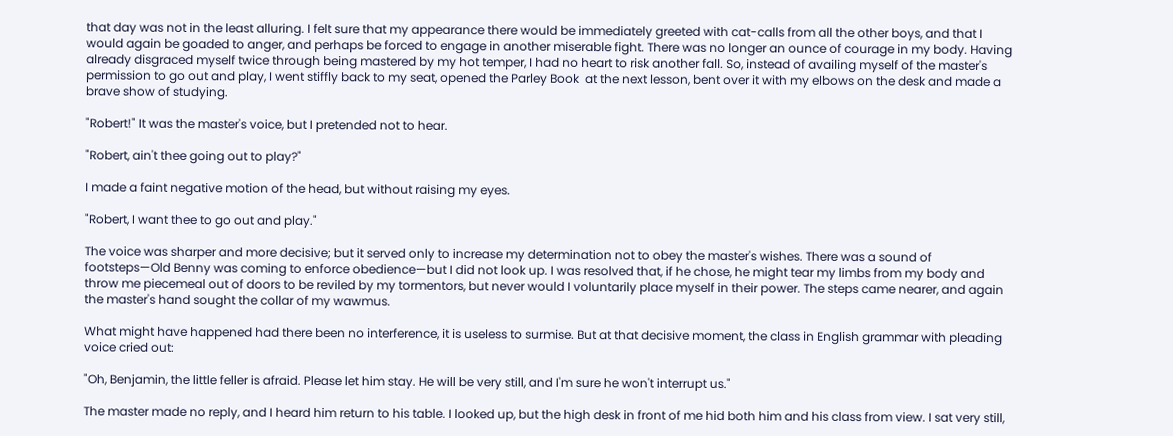that day was not in the least alluring. I felt sure that my appearance there would be immediately greeted with cat-calls from all the other boys, and that I would again be goaded to anger, and perhaps be forced to engage in another miserable fight. There was no longer an ounce of courage in my body. Having already disgraced myself twice through being mastered by my hot temper, I had no heart to risk another fall. So, instead of availing myself of the master's permission to go out and play, I went stiffly back to my seat, opened the Parley Book  at the next lesson, bent over it with my elbows on the desk and made a brave show of studying.

"Robert!" It was the master's voice, but I pretended not to hear.

"Robert, ain't thee going out to play?"

I made a faint negative motion of the head, but without raising my eyes.

"Robert, I want thee to go out and play."

The voice was sharper and more decisive; but it served only to increase my determination not to obey the master's wishes. There was a sound of footsteps—Old Benny was coming to enforce obedience—but I did not look up. I was resolved that, if he chose, he might tear my limbs from my body and throw me piecemeal out of doors to be reviled by my tormentors, but never would I voluntarily place myself in their power. The steps came nearer, and again the master's hand sought the collar of my wawmus.

What might have happened had there been no interference, it is useless to surmise. But at that decisive moment, the class in English grammar with pleading voice cried out:

"Oh, Benjamin, the little feller is afraid. Please let him stay. He will be very still, and I'm sure he won't interrupt us."

The master made no reply, and I heard him return to his table. I looked up, but the high desk in front of me hid both him and his class from view. I sat very still,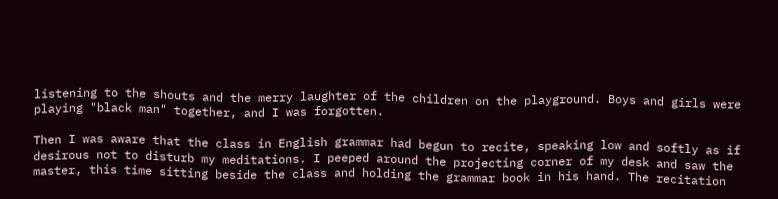listening to the shouts and the merry laughter of the children on the playground. Boys and girls were playing "black man" together, and I was forgotten.

Then I was aware that the class in English grammar had begun to recite, speaking low and softly as if desirous not to disturb my meditations. I peeped around the projecting corner of my desk and saw the master, this time sitting beside the class and holding the grammar book in his hand. The recitation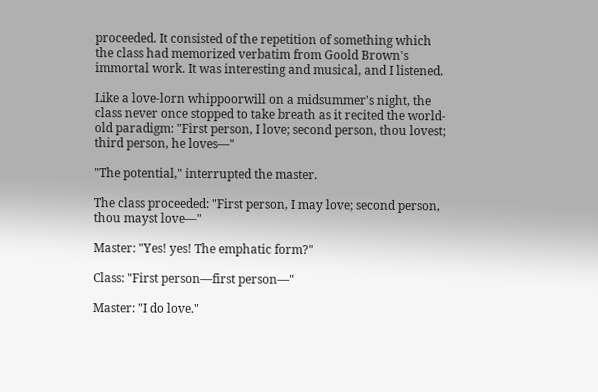proceeded. It consisted of the repetition of something which the class had memorized verbatim from Goold Brown's immortal work. It was interesting and musical, and I listened.

Like a love-lorn whippoorwill on a midsummer's night, the class never once stopped to take breath as it recited the world-old paradigm: "First person, I love; second person, thou lovest; third person, he loves—"

"The potential," interrupted the master.

The class proceeded: "First person, I may love; second person, thou mayst love—"

Master: "Yes! yes! The emphatic form?"

Class: "First person—first person—"

Master: "I do love."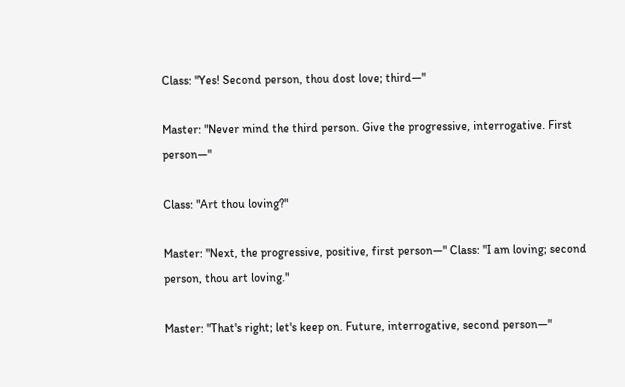Class: "Yes! Second person, thou dost love; third—"

Master: "Never mind the third person. Give the progressive, interrogative. First person—"

Class: "Art thou loving?"

Master: "Next, the progressive, positive, first person—" Class: "I am loving; second person, thou art loving."

Master: "That's right; let's keep on. Future, interrogative, second person—"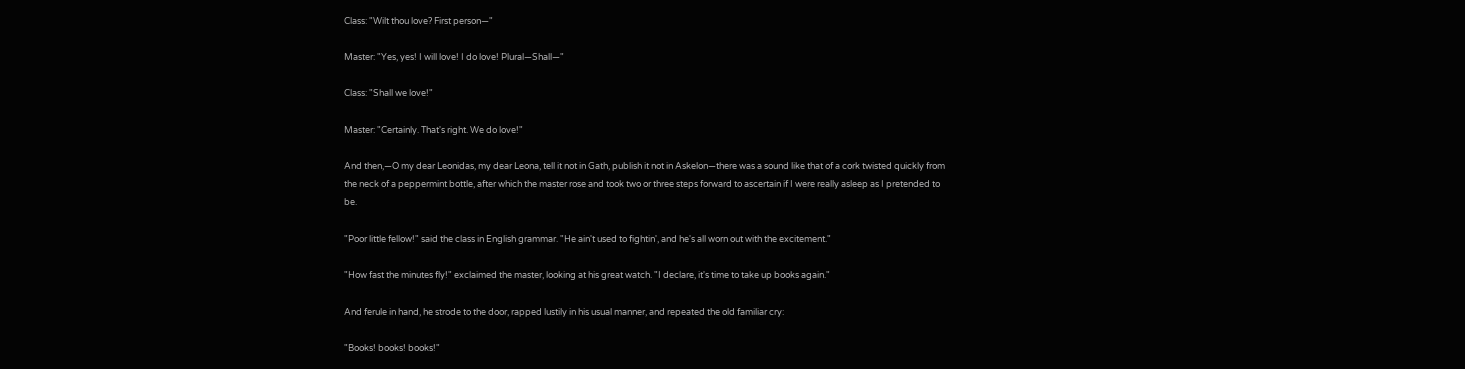Class: "Wilt thou love? First person—"

Master: "Yes, yes! I will love! I do love! Plural—Shall—"

Class: "Shall we love!"

Master: "Certainly. That's right. We do love!"

And then,—O my dear Leonidas, my dear Leona, tell it not in Gath, publish it not in Askelon—there was a sound like that of a cork twisted quickly from the neck of a peppermint bottle, after which the master rose and took two or three steps forward to ascertain if I were really asleep as I pretended to be.

"Poor little fellow!" said the class in English grammar. "He ain't used to fightin', and he's all worn out with the excitement."

"How fast the minutes fly!" exclaimed the master, looking at his great watch. "I declare, it's time to take up books again."

And ferule in hand, he strode to the door, rapped lustily in his usual manner, and repeated the old familiar cry:

"Books! books! books!"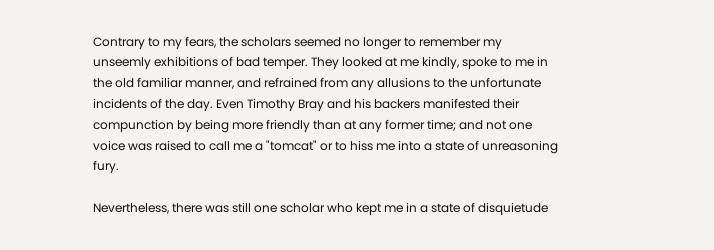Contrary to my fears, the scholars seemed no longer to remember my unseemly exhibitions of bad temper. They looked at me kindly, spoke to me in the old familiar manner, and refrained from any allusions to the unfortunate incidents of the day. Even Timothy Bray and his backers manifested their compunction by being more friendly than at any former time; and not one voice was raised to call me a "tomcat" or to hiss me into a state of unreasoning fury.

Nevertheless, there was still one scholar who kept me in a state of disquietude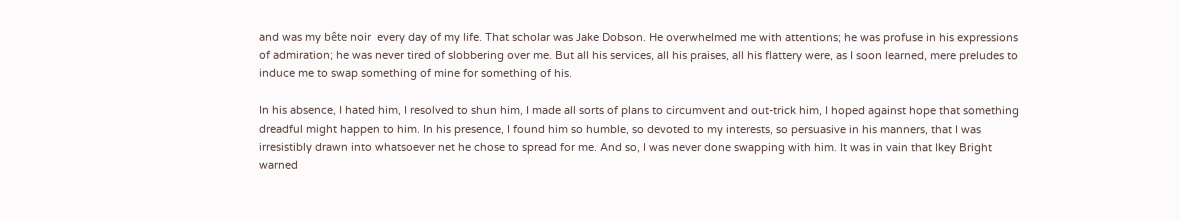and was my bête noir  every day of my life. That scholar was Jake Dobson. He overwhelmed me with attentions; he was profuse in his expressions of admiration; he was never tired of slobbering over me. But all his services, all his praises, all his flattery were, as I soon learned, mere preludes to induce me to swap something of mine for something of his.

In his absence, I hated him, I resolved to shun him, I made all sorts of plans to circumvent and out-trick him, I hoped against hope that something dreadful might happen to him. In his presence, I found him so humble, so devoted to my interests, so persuasive in his manners, that I was irresistibly drawn into whatsoever net he chose to spread for me. And so, I was never done swapping with him. It was in vain that Ikey Bright warned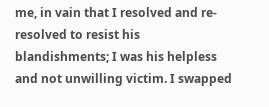me, in vain that I resolved and re-resolved to resist his blandishments; I was his helpless and not unwilling victim. I swapped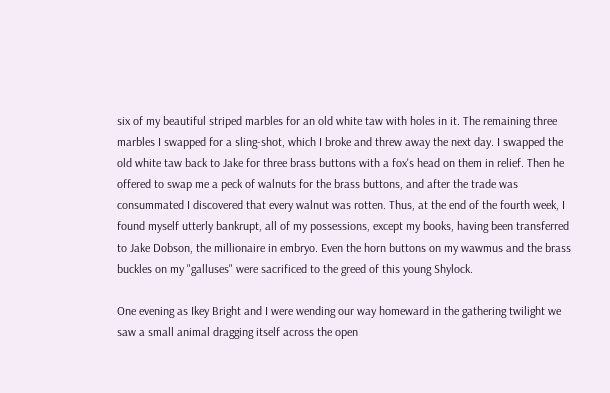six of my beautiful striped marbles for an old white taw with holes in it. The remaining three marbles I swapped for a sling-shot, which I broke and threw away the next day. I swapped the old white taw back to Jake for three brass buttons with a fox's head on them in relief. Then he offered to swap me a peck of walnuts for the brass buttons, and after the trade was consummated I discovered that every walnut was rotten. Thus, at the end of the fourth week, I found myself utterly bankrupt, all of my possessions, except my books, having been transferred to Jake Dobson, the millionaire in embryo. Even the horn buttons on my wawmus and the brass buckles on my "galluses" were sacrificed to the greed of this young Shylock.

One evening as Ikey Bright and I were wending our way homeward in the gathering twilight we saw a small animal dragging itself across the open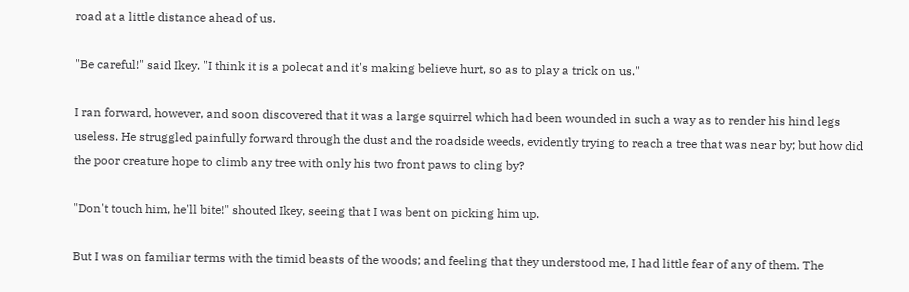road at a little distance ahead of us.

"Be careful!" said Ikey. "I think it is a polecat and it's making believe hurt, so as to play a trick on us."

I ran forward, however, and soon discovered that it was a large squirrel which had been wounded in such a way as to render his hind legs useless. He struggled painfully forward through the dust and the roadside weeds, evidently trying to reach a tree that was near by; but how did the poor creature hope to climb any tree with only his two front paws to cling by?

"Don't touch him, he'll bite!" shouted Ikey, seeing that I was bent on picking him up.

But I was on familiar terms with the timid beasts of the woods; and feeling that they understood me, I had little fear of any of them. The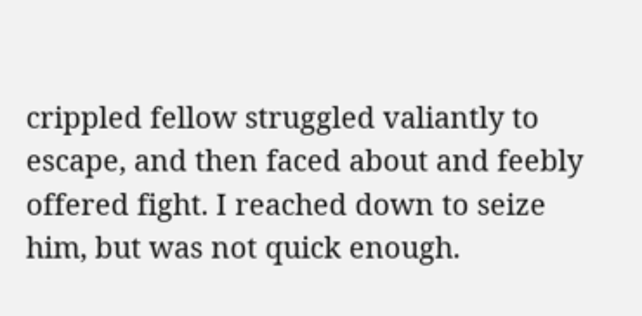crippled fellow struggled valiantly to escape, and then faced about and feebly offered fight. I reached down to seize him, but was not quick enough.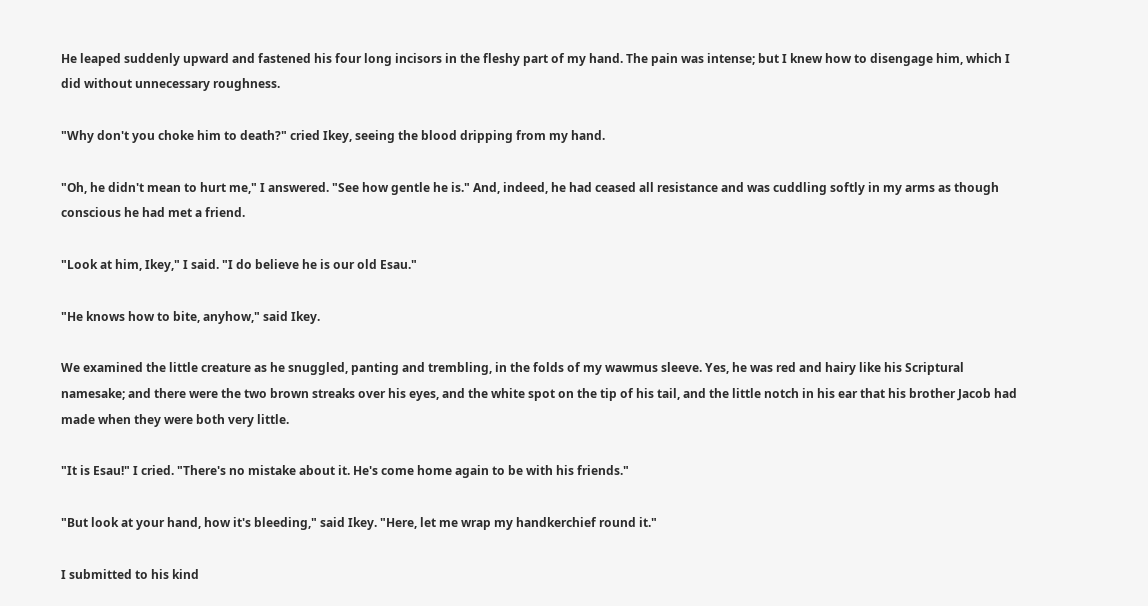He leaped suddenly upward and fastened his four long incisors in the fleshy part of my hand. The pain was intense; but I knew how to disengage him, which I did without unnecessary roughness.

"Why don't you choke him to death?" cried Ikey, seeing the blood dripping from my hand.

"Oh, he didn't mean to hurt me," I answered. "See how gentle he is." And, indeed, he had ceased all resistance and was cuddling softly in my arms as though conscious he had met a friend.

"Look at him, Ikey," I said. "I do believe he is our old Esau."

"He knows how to bite, anyhow," said Ikey.

We examined the little creature as he snuggled, panting and trembling, in the folds of my wawmus sleeve. Yes, he was red and hairy like his Scriptural namesake; and there were the two brown streaks over his eyes, and the white spot on the tip of his tail, and the little notch in his ear that his brother Jacob had made when they were both very little.

"It is Esau!" I cried. "There's no mistake about it. He's come home again to be with his friends."

"But look at your hand, how it's bleeding," said Ikey. "Here, let me wrap my handkerchief round it."

I submitted to his kind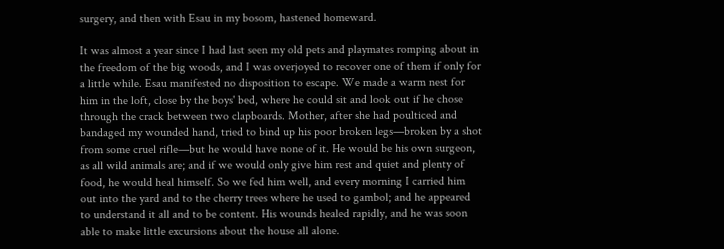surgery, and then with Esau in my bosom, hastened homeward.

It was almost a year since I had last seen my old pets and playmates romping about in the freedom of the big woods, and I was overjoyed to recover one of them if only for a little while. Esau manifested no disposition to escape. We made a warm nest for him in the loft, close by the boys' bed, where he could sit and look out if he chose through the crack between two clapboards. Mother, after she had poulticed and bandaged my wounded hand, tried to bind up his poor broken legs—broken by a shot from some cruel rifle—but he would have none of it. He would be his own surgeon, as all wild animals are; and if we would only give him rest and quiet and plenty of food, he would heal himself. So we fed him well, and every morning I carried him out into the yard and to the cherry trees where he used to gambol; and he appeared to understand it all and to be content. His wounds healed rapidly, and he was soon able to make little excursions about the house all alone.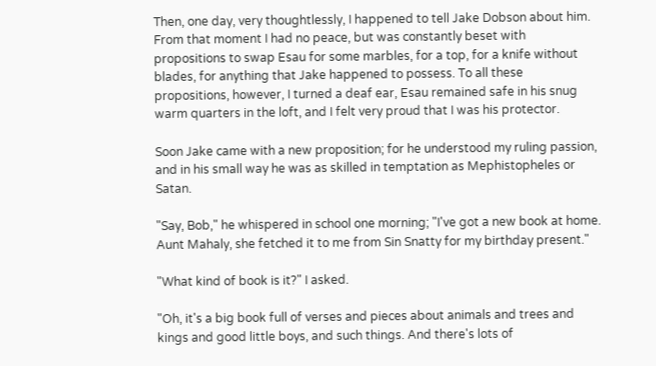Then, one day, very thoughtlessly, I happened to tell Jake Dobson about him. From that moment I had no peace, but was constantly beset with propositions to swap Esau for some marbles, for a top, for a knife without blades, for anything that Jake happened to possess. To all these propositions, however, I turned a deaf ear, Esau remained safe in his snug warm quarters in the loft, and I felt very proud that I was his protector.

Soon Jake came with a new proposition; for he understood my ruling passion, and in his small way he was as skilled in temptation as Mephistopheles or Satan.

"Say, Bob," he whispered in school one morning; "I've got a new book at home. Aunt Mahaly, she fetched it to me from Sin Snatty for my birthday present."

"What kind of book is it?" I asked.

"Oh, it's a big book full of verses and pieces about animals and trees and kings and good little boys, and such things. And there's lots of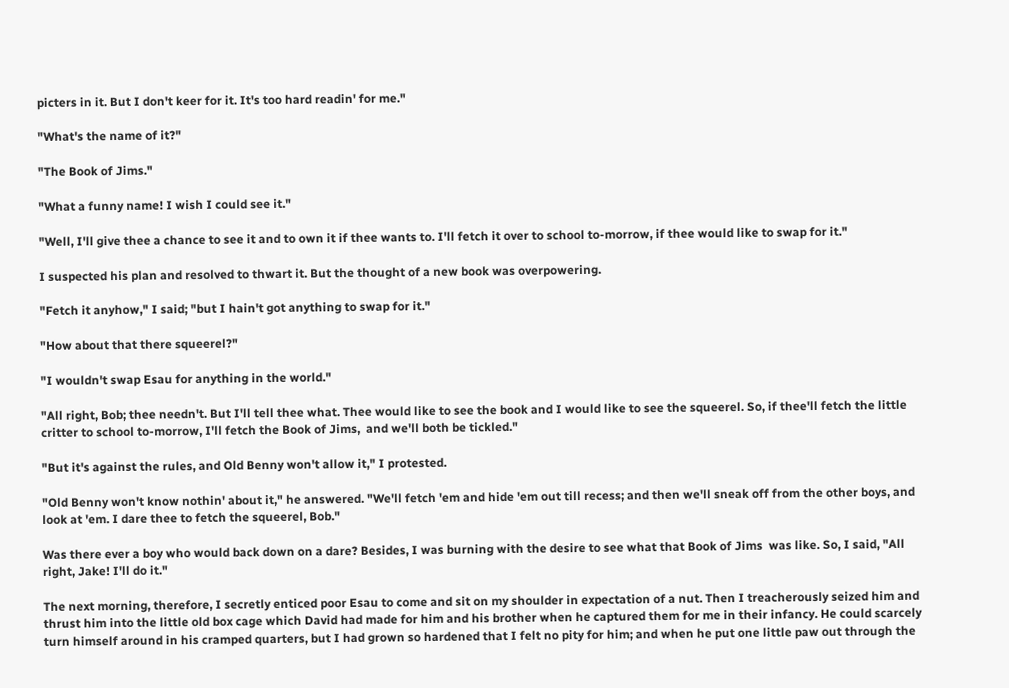picters in it. But I don't keer for it. It's too hard readin' for me."

"What's the name of it?"

"The Book of Jims."

"What a funny name! I wish I could see it."

"Well, I'll give thee a chance to see it and to own it if thee wants to. I'll fetch it over to school to-morrow, if thee would like to swap for it."

I suspected his plan and resolved to thwart it. But the thought of a new book was overpowering.

"Fetch it anyhow," I said; "but I hain't got anything to swap for it."

"How about that there squeerel?"

"I wouldn't swap Esau for anything in the world."

"All right, Bob; thee needn't. But I'll tell thee what. Thee would like to see the book and I would like to see the squeerel. So, if thee'll fetch the little critter to school to-morrow, I'll fetch the Book of Jims,  and we'll both be tickled."

"But it's against the rules, and Old Benny won't allow it," I protested.

"Old Benny won't know nothin' about it," he answered. "We'll fetch 'em and hide 'em out till recess; and then we'll sneak off from the other boys, and look at 'em. I dare thee to fetch the squeerel, Bob."

Was there ever a boy who would back down on a dare? Besides, I was burning with the desire to see what that Book of Jims  was like. So, I said, "All right, Jake! I'll do it."

The next morning, therefore, I secretly enticed poor Esau to come and sit on my shoulder in expectation of a nut. Then I treacherously seized him and thrust him into the little old box cage which David had made for him and his brother when he captured them for me in their infancy. He could scarcely turn himself around in his cramped quarters, but I had grown so hardened that I felt no pity for him; and when he put one little paw out through the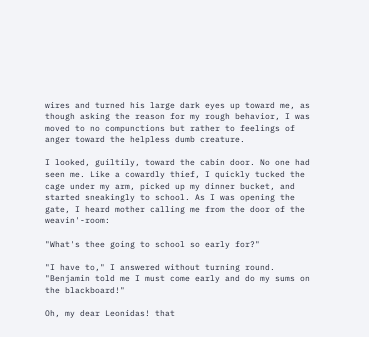wires and turned his large dark eyes up toward me, as though asking the reason for my rough behavior, I was moved to no compunctions but rather to feelings of anger toward the helpless dumb creature.

I looked, guiltily, toward the cabin door. No one had seen me. Like a cowardly thief, I quickly tucked the cage under my arm, picked up my dinner bucket, and started sneakingly to school. As I was opening the gate, I heard mother calling me from the door of the weavin'-room:

"What's thee going to school so early for?"

"I have to," I answered without turning round. "Benjamin told me I must come early and do my sums on the blackboard!"

Oh, my dear Leonidas! that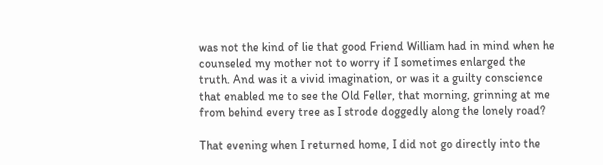was not the kind of lie that good Friend William had in mind when he counseled my mother not to worry if I sometimes enlarged the truth. And was it a vivid imagination, or was it a guilty conscience that enabled me to see the Old Feller, that morning, grinning at me from behind every tree as I strode doggedly along the lonely road?

That evening when I returned home, I did not go directly into the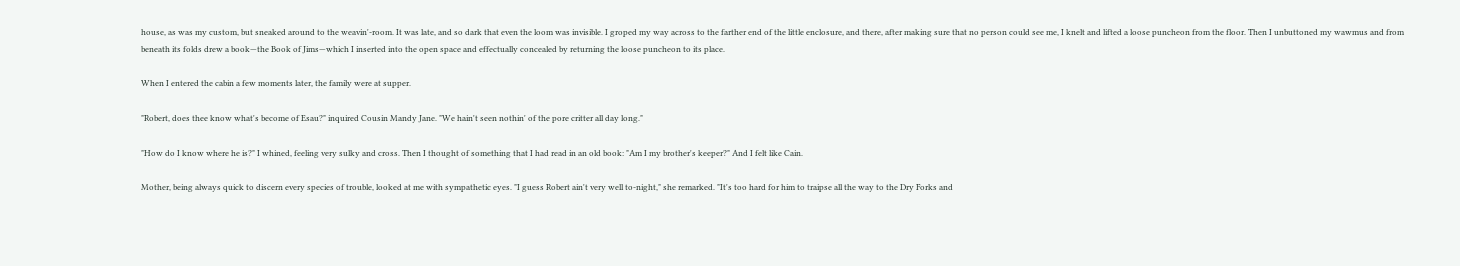house, as was my custom, but sneaked around to the weavin'-room. It was late, and so dark that even the loom was invisible. I groped my way across to the farther end of the little enclosure, and there, after making sure that no person could see me, I knelt and lifted a loose puncheon from the floor. Then I unbuttoned my wawmus and from beneath its folds drew a book—the Book of Jims—which I inserted into the open space and effectually concealed by returning the loose puncheon to its place.

When I entered the cabin a few moments later, the family were at supper.

"Robert, does thee know what's become of Esau?" inquired Cousin Mandy Jane. "We hain't seen nothin' of the pore critter all day long."

"How do I know where he is?" I whined, feeling very sulky and cross. Then I thought of something that I had read in an old book: "Am I my brother's keeper?" And I felt like Cain.

Mother, being always quick to discern every species of trouble, looked at me with sympathetic eyes. "I guess Robert ain't very well to-night," she remarked. "It's too hard for him to traipse all the way to the Dry Forks and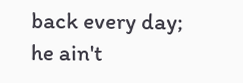back every day; he ain't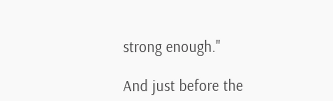strong enough."

And just before the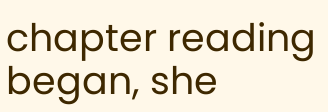chapter reading began, she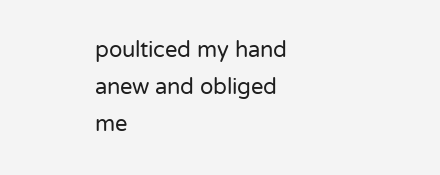poulticed my hand anew and obliged me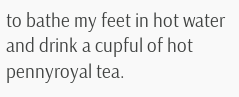to bathe my feet in hot water and drink a cupful of hot pennyroyal tea.